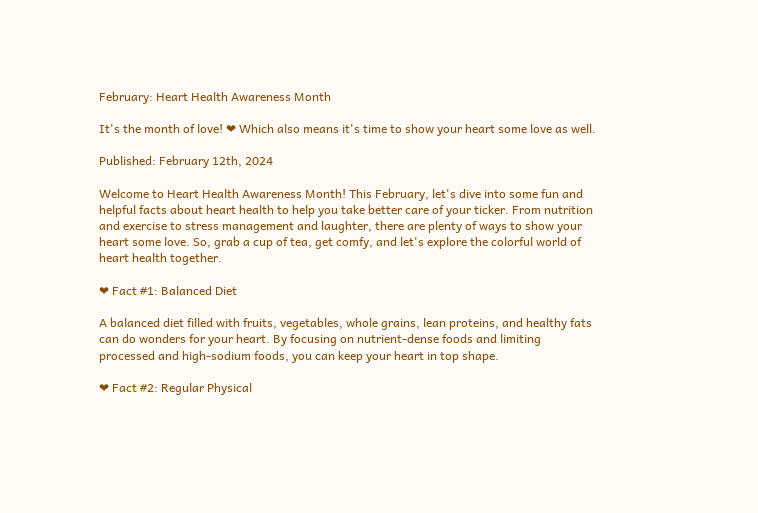February: Heart Health Awareness Month

It's the month of love! ❤ Which also means it's time to show your heart some love as well.

Published: February 12th, 2024

Welcome to Heart Health Awareness Month! This February, let's dive into some fun and helpful facts about heart health to help you take better care of your ticker. From nutrition and exercise to stress management and laughter, there are plenty of ways to show your heart some love. So, grab a cup of tea, get comfy, and let's explore the colorful world of heart health together.

❤ Fact #1: Balanced Diet

A balanced diet filled with fruits, vegetables, whole grains, lean proteins, and healthy fats can do wonders for your heart. By focusing on nutrient-dense foods and limiting processed and high-sodium foods, you can keep your heart in top shape.

❤ Fact #2: Regular Physical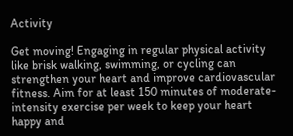Activity

Get moving! Engaging in regular physical activity like brisk walking, swimming, or cycling can strengthen your heart and improve cardiovascular fitness. Aim for at least 150 minutes of moderate-intensity exercise per week to keep your heart happy and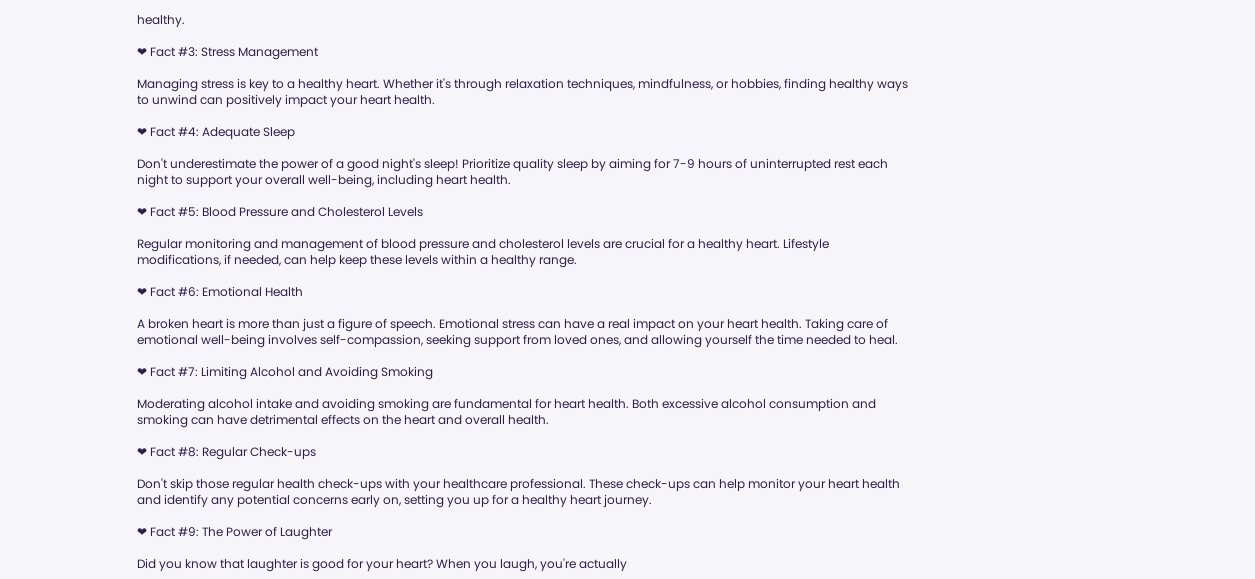healthy.

❤ Fact #3: Stress Management

Managing stress is key to a healthy heart. Whether it's through relaxation techniques, mindfulness, or hobbies, finding healthy ways to unwind can positively impact your heart health.

❤ Fact #4: Adequate Sleep

Don't underestimate the power of a good night's sleep! Prioritize quality sleep by aiming for 7-9 hours of uninterrupted rest each night to support your overall well-being, including heart health.

❤ Fact #5: Blood Pressure and Cholesterol Levels

Regular monitoring and management of blood pressure and cholesterol levels are crucial for a healthy heart. Lifestyle modifications, if needed, can help keep these levels within a healthy range.

❤ Fact #6: Emotional Health

A broken heart is more than just a figure of speech. Emotional stress can have a real impact on your heart health. Taking care of emotional well-being involves self-compassion, seeking support from loved ones, and allowing yourself the time needed to heal.

❤ Fact #7: Limiting Alcohol and Avoiding Smoking

Moderating alcohol intake and avoiding smoking are fundamental for heart health. Both excessive alcohol consumption and smoking can have detrimental effects on the heart and overall health.

❤ Fact #8: Regular Check-ups

Don't skip those regular health check-ups with your healthcare professional. These check-ups can help monitor your heart health and identify any potential concerns early on, setting you up for a healthy heart journey.

❤ Fact #9: The Power of Laughter

Did you know that laughter is good for your heart? When you laugh, you're actually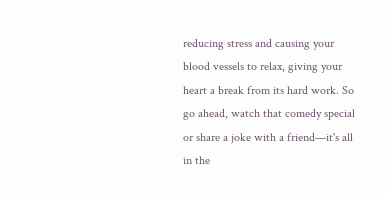reducing stress and causing your blood vessels to relax, giving your heart a break from its hard work. So go ahead, watch that comedy special or share a joke with a friend—it's all in the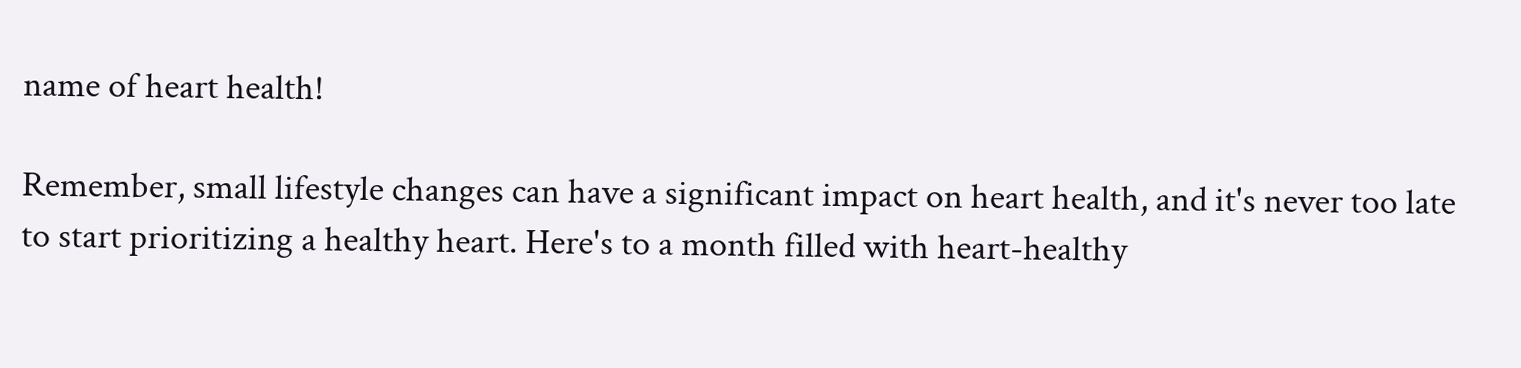name of heart health!

Remember, small lifestyle changes can have a significant impact on heart health, and it's never too late to start prioritizing a healthy heart. Here's to a month filled with heart-healthy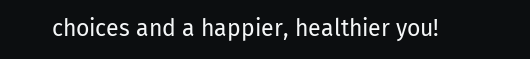choices and a happier, healthier you!